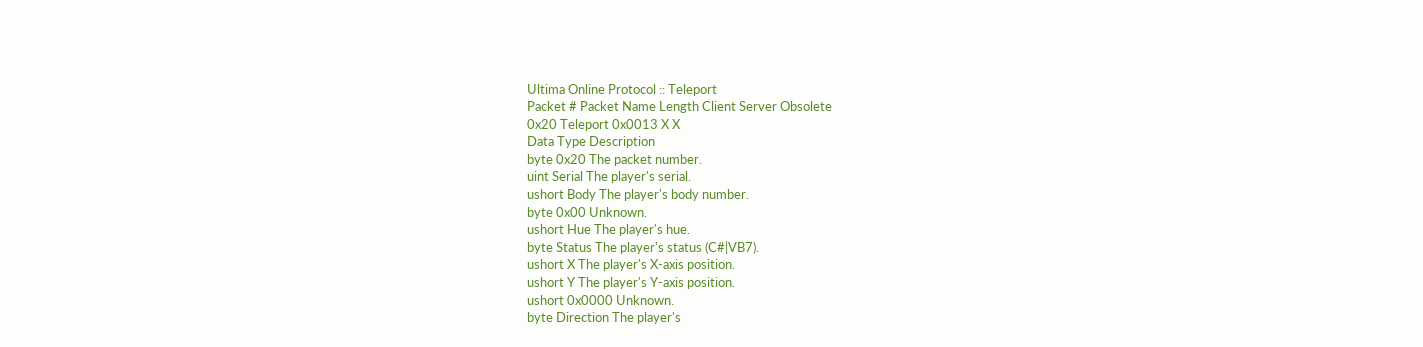Ultima Online Protocol :: Teleport
Packet # Packet Name Length Client Server Obsolete
0x20 Teleport 0x0013 X X
Data Type Description
byte 0x20 The packet number.
uint Serial The player's serial.
ushort Body The player's body number.
byte 0x00 Unknown.
ushort Hue The player's hue.
byte Status The player's status (C#|VB7).
ushort X The player's X-axis position.
ushort Y The player's Y-axis position.
ushort 0x0000 Unknown.
byte Direction The player's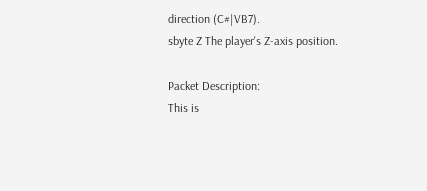direction (C#|VB7).
sbyte Z The player's Z-axis position.

Packet Description:
This is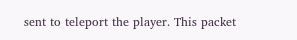sent to teleport the player. This packet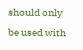should only be used with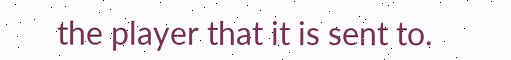the player that it is sent to.